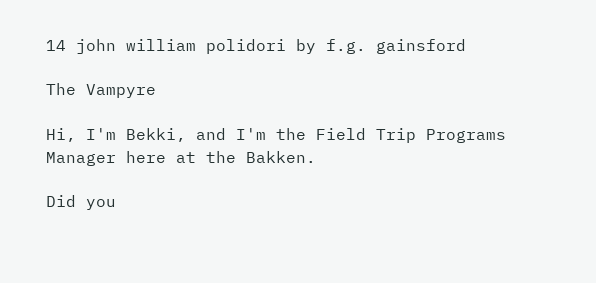14 john william polidori by f.g. gainsford

The Vampyre

Hi, I'm Bekki, and I'm the Field Trip Programs Manager here at the Bakken.

Did you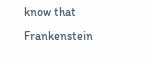know that Frankenstein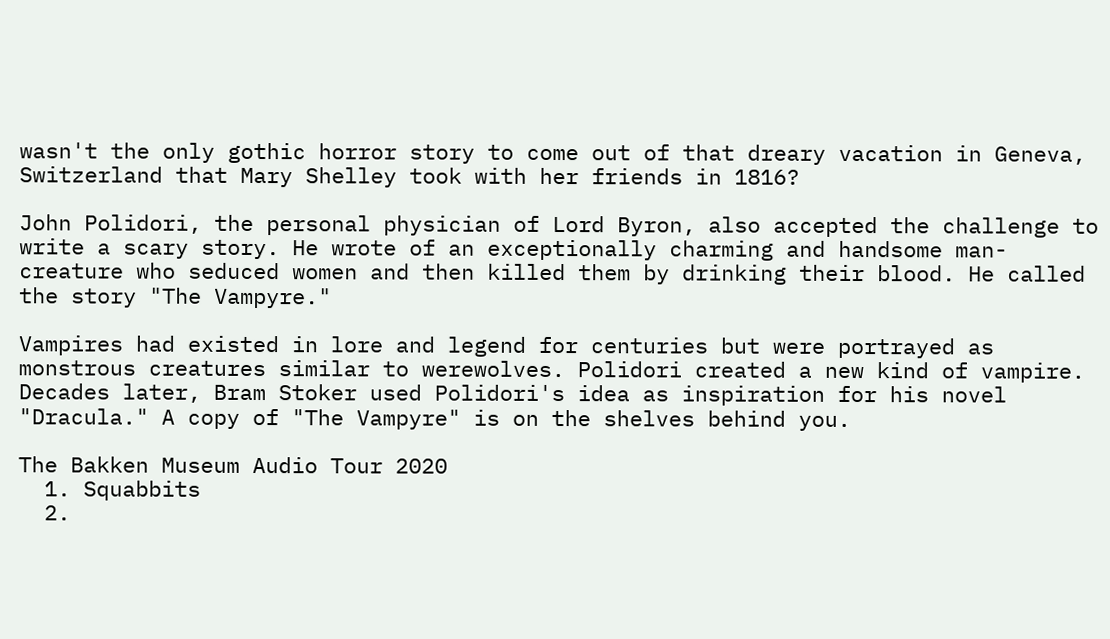wasn't the only gothic horror story to come out of that dreary vacation in Geneva, Switzerland that Mary Shelley took with her friends in 1816?

John Polidori, the personal physician of Lord Byron, also accepted the challenge to write a scary story. He wrote of an exceptionally charming and handsome man-creature who seduced women and then killed them by drinking their blood. He called the story "The Vampyre."

Vampires had existed in lore and legend for centuries but were portrayed as monstrous creatures similar to werewolves. Polidori created a new kind of vampire. Decades later, Bram Stoker used Polidori's idea as inspiration for his novel "Dracula." A copy of "The Vampyre" is on the shelves behind you.

The Bakken Museum Audio Tour 2020
  1. Squabbits
  2.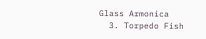Glass Armonica
  3. Torpedo Fish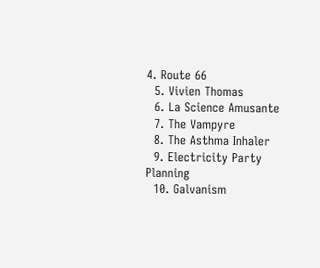4. Route 66
  5. Vivien Thomas
  6. La Science Amusante
  7. The Vampyre
  8. The Asthma Inhaler
  9. Electricity Party Planning
  10. Galvanism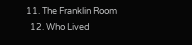11. The Franklin Room
  12. Who Lived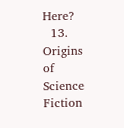Here?
  13. Origins of Science Fiction